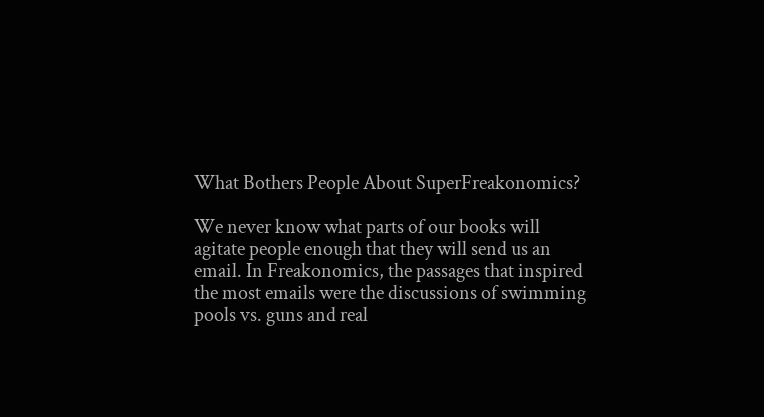What Bothers People About SuperFreakonomics?

We never know what parts of our books will agitate people enough that they will send us an email. In Freakonomics, the passages that inspired the most emails were the discussions of swimming pools vs. guns and real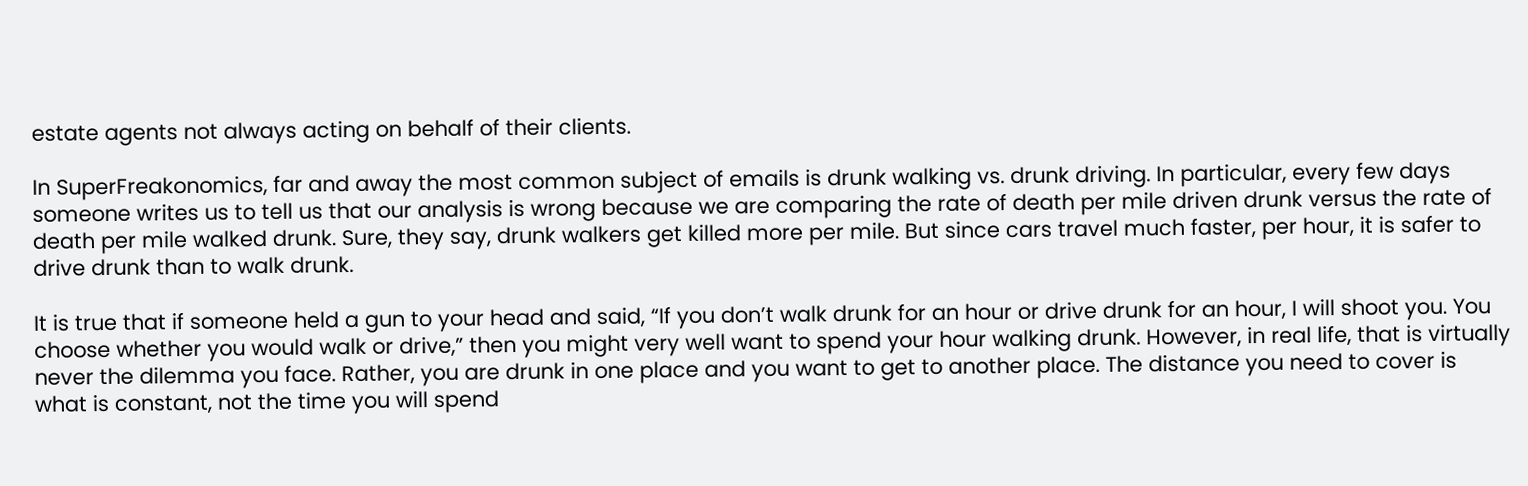estate agents not always acting on behalf of their clients.

In SuperFreakonomics, far and away the most common subject of emails is drunk walking vs. drunk driving. In particular, every few days someone writes us to tell us that our analysis is wrong because we are comparing the rate of death per mile driven drunk versus the rate of death per mile walked drunk. Sure, they say, drunk walkers get killed more per mile. But since cars travel much faster, per hour, it is safer to drive drunk than to walk drunk.

It is true that if someone held a gun to your head and said, “If you don’t walk drunk for an hour or drive drunk for an hour, I will shoot you. You choose whether you would walk or drive,” then you might very well want to spend your hour walking drunk. However, in real life, that is virtually never the dilemma you face. Rather, you are drunk in one place and you want to get to another place. The distance you need to cover is what is constant, not the time you will spend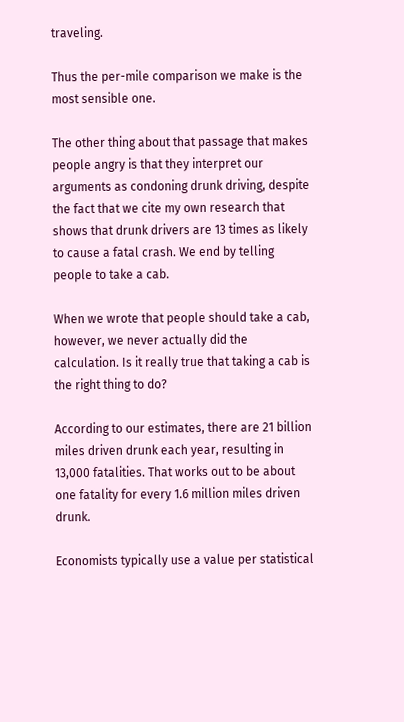traveling.

Thus the per-mile comparison we make is the most sensible one.

The other thing about that passage that makes people angry is that they interpret our arguments as condoning drunk driving, despite the fact that we cite my own research that shows that drunk drivers are 13 times as likely to cause a fatal crash. We end by telling people to take a cab.

When we wrote that people should take a cab, however, we never actually did the calculation. Is it really true that taking a cab is the right thing to do?

According to our estimates, there are 21 billion miles driven drunk each year, resulting in 13,000 fatalities. That works out to be about one fatality for every 1.6 million miles driven drunk.

Economists typically use a value per statistical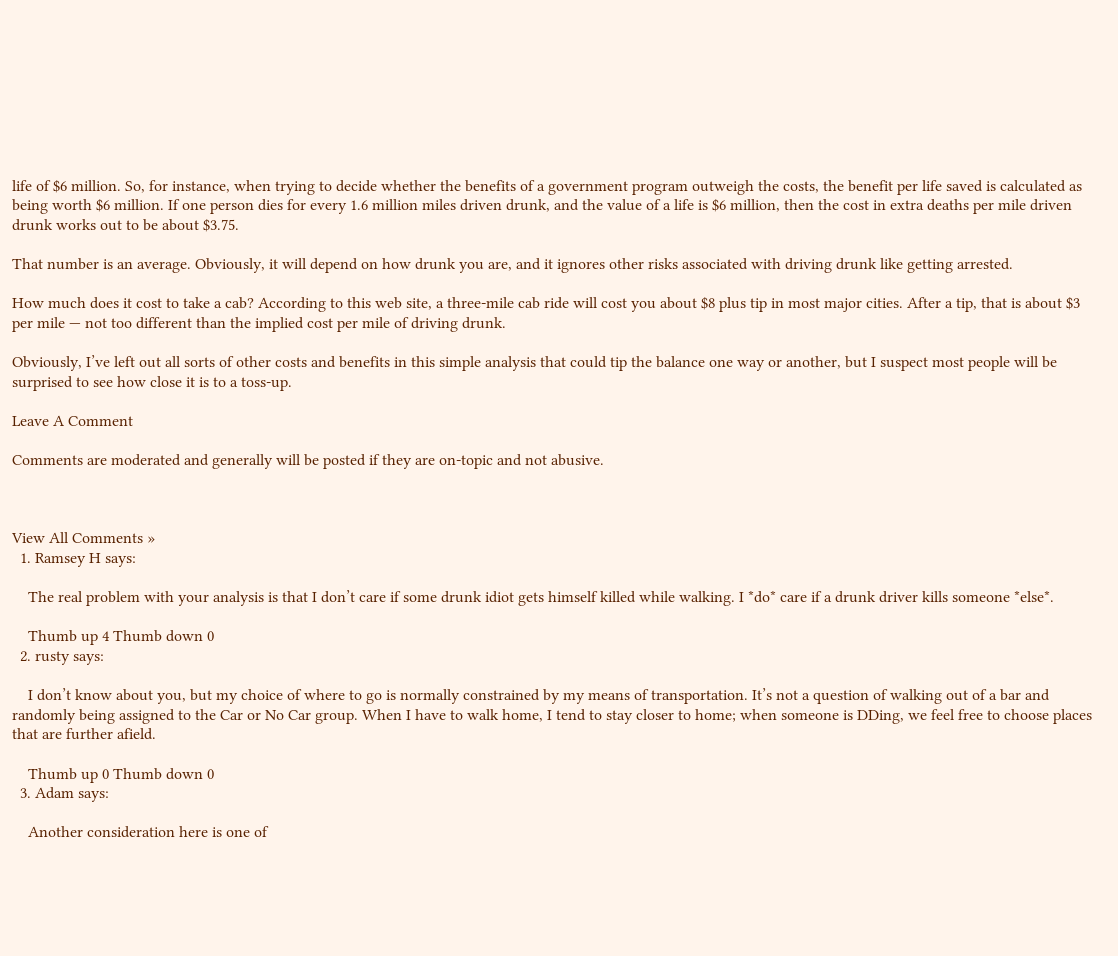life of $6 million. So, for instance, when trying to decide whether the benefits of a government program outweigh the costs, the benefit per life saved is calculated as being worth $6 million. If one person dies for every 1.6 million miles driven drunk, and the value of a life is $6 million, then the cost in extra deaths per mile driven drunk works out to be about $3.75.

That number is an average. Obviously, it will depend on how drunk you are, and it ignores other risks associated with driving drunk like getting arrested.

How much does it cost to take a cab? According to this web site, a three-mile cab ride will cost you about $8 plus tip in most major cities. After a tip, that is about $3 per mile — not too different than the implied cost per mile of driving drunk.

Obviously, I’ve left out all sorts of other costs and benefits in this simple analysis that could tip the balance one way or another, but I suspect most people will be surprised to see how close it is to a toss-up.

Leave A Comment

Comments are moderated and generally will be posted if they are on-topic and not abusive.



View All Comments »
  1. Ramsey H says:

    The real problem with your analysis is that I don’t care if some drunk idiot gets himself killed while walking. I *do* care if a drunk driver kills someone *else*.

    Thumb up 4 Thumb down 0
  2. rusty says:

    I don’t know about you, but my choice of where to go is normally constrained by my means of transportation. It’s not a question of walking out of a bar and randomly being assigned to the Car or No Car group. When I have to walk home, I tend to stay closer to home; when someone is DDing, we feel free to choose places that are further afield.

    Thumb up 0 Thumb down 0
  3. Adam says:

    Another consideration here is one of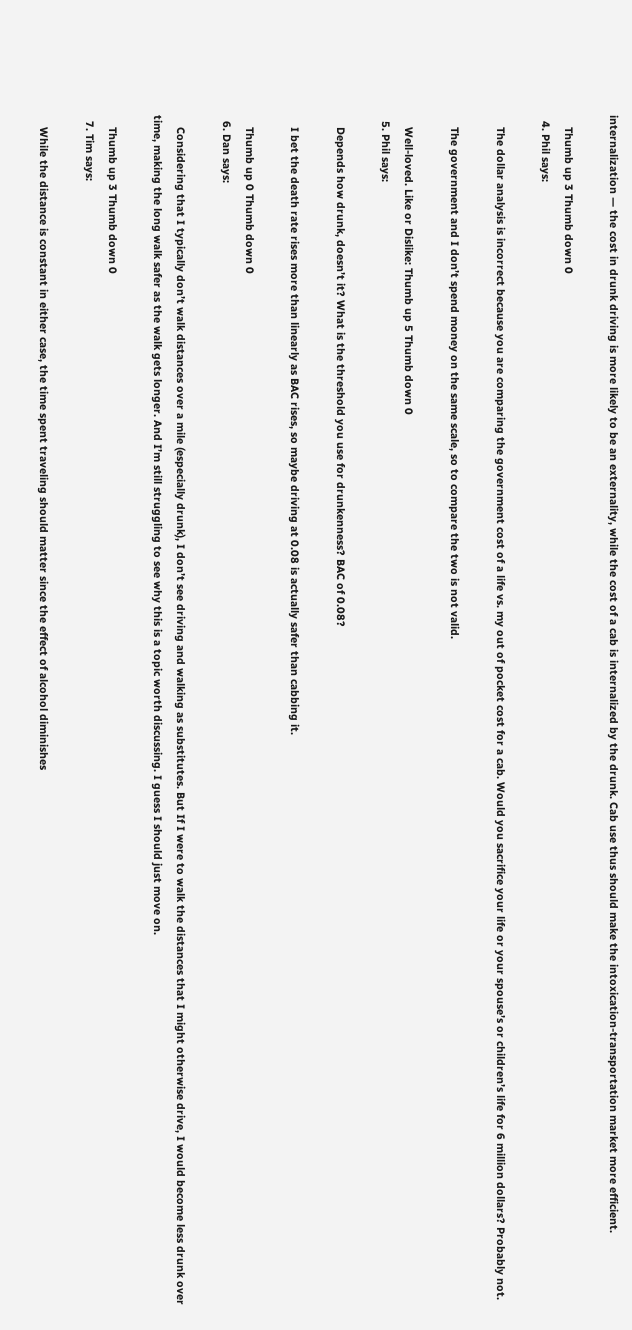internalization — the cost in drunk driving is more likely to be an externality, while the cost of a cab is internalized by the drunk. Cab use thus should make the intoxication-transportation market more efficient.

    Thumb up 3 Thumb down 0
  4. Phil says:

    The dollar analysis is incorrect because you are comparing the government cost of a life vs. my out of pocket cost for a cab. Would you sacrifice your life or your spouse’s or children’s life for 6 million dollars? Probably not.

    The government and I don’t spend money on the same scale, so to compare the two is not valid.

    Well-loved. Like or Dislike: Thumb up 5 Thumb down 0
  5. Phil says:

    Depends how drunk, doesn’t it? What is the threshold you use for drunkenness? BAC of 0.08?

    I bet the death rate rises more than linearly as BAC rises, so maybe driving at 0.08 is actually safer than cabbing it.

    Thumb up 0 Thumb down 0
  6. Dan says:

    Considering that I typically don’t walk distances over a mile (especially drunk), I don’t see driving and walking as substitutes. But If I were to walk the distances that I might otherwise drive, I would become less drunk over time, making the long walk safer as the walk gets longer. And I’m still struggling to see why this is a topic worth discussing. I guess I should just move on.

    Thumb up 3 Thumb down 0
  7. Tim says:

    While the distance is constant in either case, the time spent traveling should matter since the effect of alcohol diminishes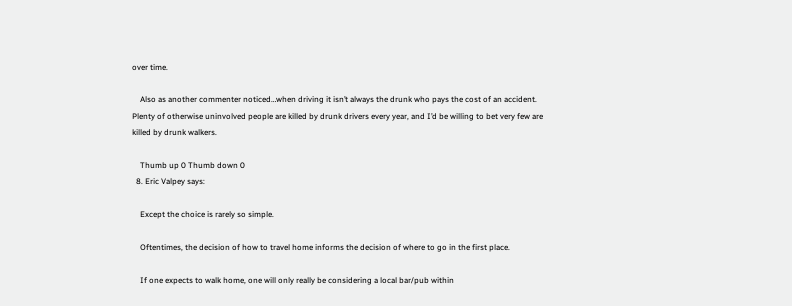over time.

    Also as another commenter noticed…when driving it isn’t always the drunk who pays the cost of an accident. Plenty of otherwise uninvolved people are killed by drunk drivers every year, and I’d be willing to bet very few are killed by drunk walkers.

    Thumb up 0 Thumb down 0
  8. Eric Valpey says:

    Except the choice is rarely so simple.

    Oftentimes, the decision of how to travel home informs the decision of where to go in the first place.

    If one expects to walk home, one will only really be considering a local bar/pub within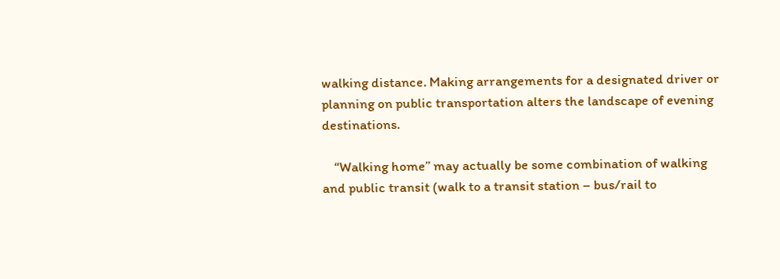walking distance. Making arrangements for a designated driver or planning on public transportation alters the landscape of evening destinations.

    “Walking home” may actually be some combination of walking and public transit (walk to a transit station – bus/rail to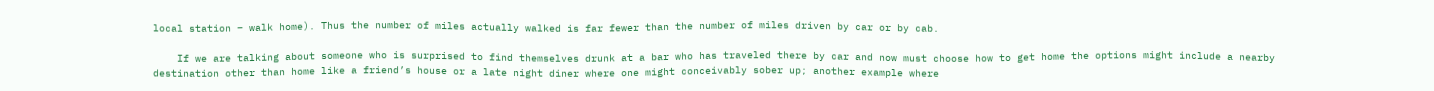local station – walk home). Thus the number of miles actually walked is far fewer than the number of miles driven by car or by cab.

    If we are talking about someone who is surprised to find themselves drunk at a bar who has traveled there by car and now must choose how to get home the options might include a nearby destination other than home like a friend’s house or a late night diner where one might conceivably sober up; another example where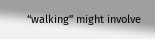“walking” might involve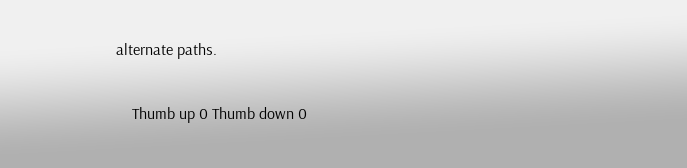alternate paths.

    Thumb up 0 Thumb down 0